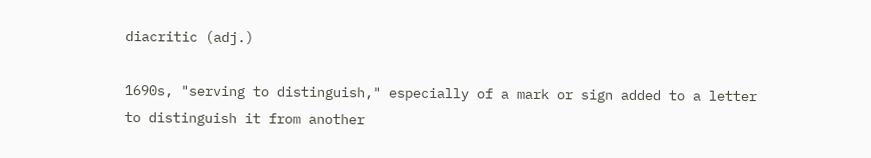diacritic (adj.)

1690s, "serving to distinguish," especially of a mark or sign added to a letter to distinguish it from another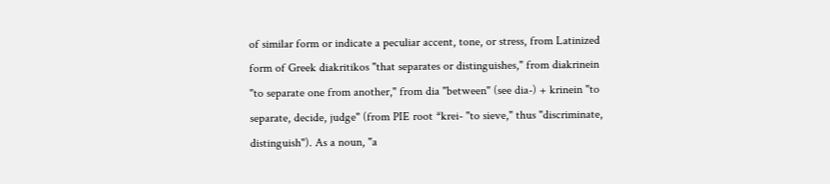of similar form or indicate a peculiar accent, tone, or stress, from Latinized form of Greek diakritikos "that separates or distinguishes," from diakrinein "to separate one from another," from dia "between" (see dia-) + krinein "to separate, decide, judge" (from PIE root *krei- "to sieve," thus "discriminate, distinguish"). As a noun, "a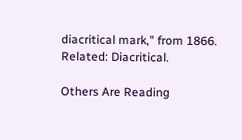diacritical mark," from 1866. Related: Diacritical.

Others Are Reading